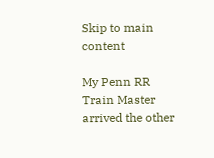Skip to main content

My Penn RR Train Master arrived the other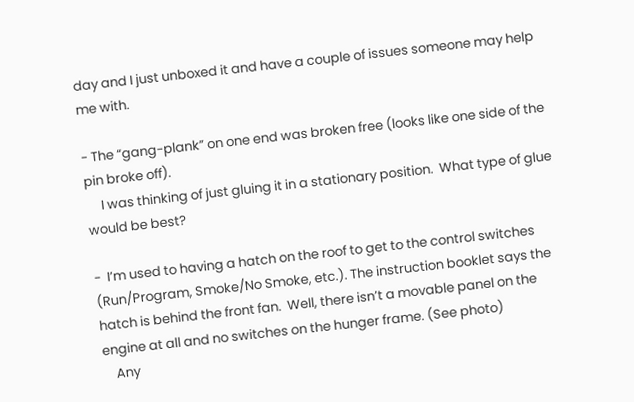day and I just unboxed it and have a couple of issues someone may help me with.

- The “gang-plank” on one end was broken free (looks like one side of the pin broke off).
     I was thinking of just gluing it in a stationary position.  What type of glue would be best?

-  I’m used to having a hatch on the roof to get to the control switches (Run/Program, Smoke/No Smoke, etc.). The instruction booklet says the hatch is behind the front fan.  Well, there isn’t a movable panel on the engine at all and no switches on the hunger frame. (See photo)
    Any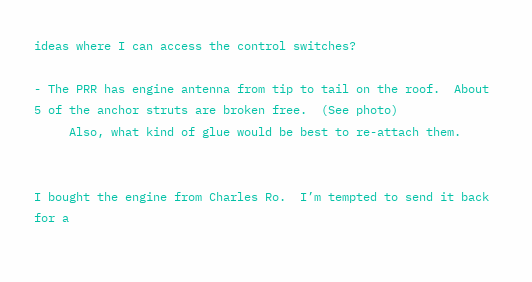ideas where I can access the control switches?

- The PRR has engine antenna from tip to tail on the roof.  About 5 of the anchor struts are broken free.  (See photo)
     Also, what kind of glue would be best to re-attach them.


I bought the engine from Charles Ro.  I’m tempted to send it back for a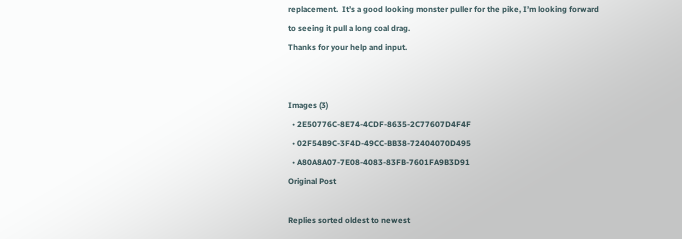replacement.  It’s a good looking monster puller for the pike, I’m looking forward to seeing it pull a long coal drag.
Thanks for your help and input.


Images (3)
  • 2E50776C-8E74-4CDF-8635-2C77607D4F4F
  • 02F54B9C-3F4D-49CC-BB38-72404070D495
  • A80A8A07-7E08-4083-83FB-7601FA9B3D91
Original Post

Replies sorted oldest to newest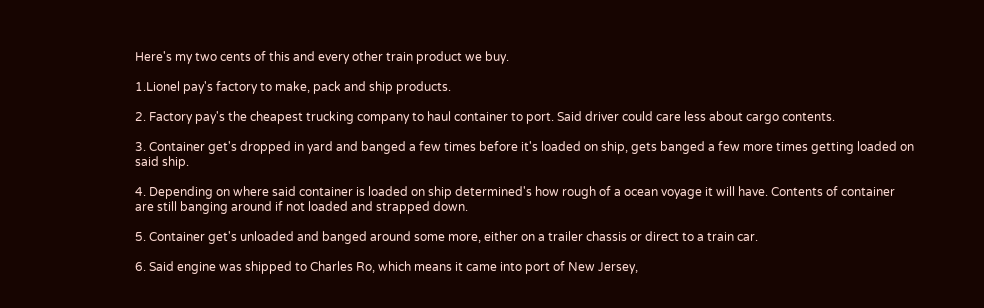Here's my two cents of this and every other train product we buy.

1.Lionel pay's factory to make, pack and ship products.

2. Factory pay's the cheapest trucking company to haul container to port. Said driver could care less about cargo contents.

3. Container get's dropped in yard and banged a few times before it's loaded on ship, gets banged a few more times getting loaded on said ship.

4. Depending on where said container is loaded on ship determined's how rough of a ocean voyage it will have. Contents of container are still banging around if not loaded and strapped down.

5. Container get's unloaded and banged around some more, either on a trailer chassis or direct to a train car.

6. Said engine was shipped to Charles Ro, which means it came into port of New Jersey,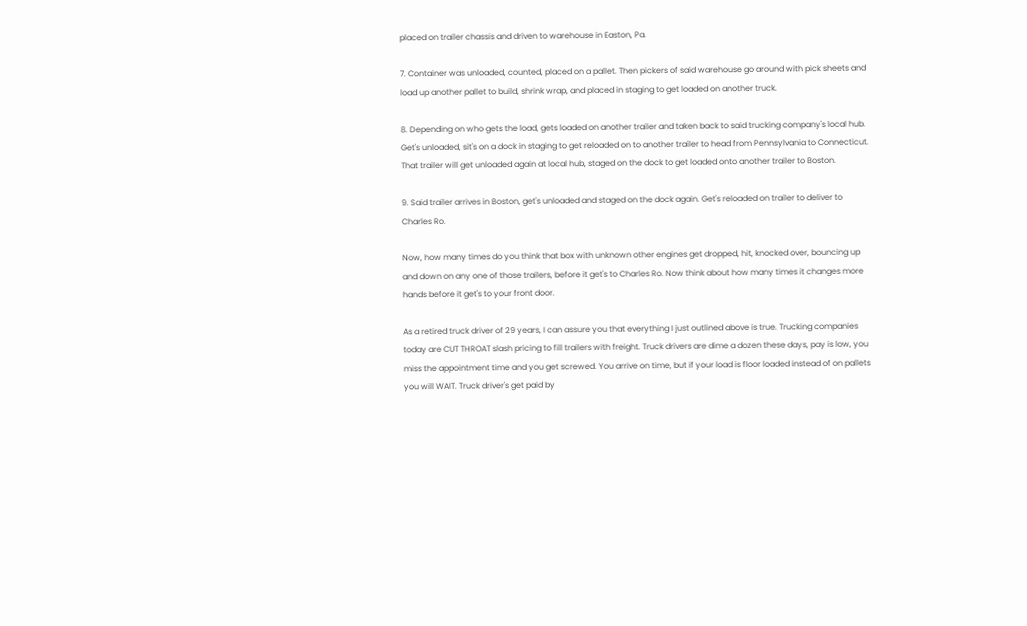placed on trailer chassis and driven to warehouse in Easton, Pa.

7. Container was unloaded, counted, placed on a pallet. Then pickers of said warehouse go around with pick sheets and load up another pallet to build, shrink wrap, and placed in staging to get loaded on another truck.

8. Depending on who gets the load, gets loaded on another trailer and taken back to said trucking company's local hub. Get's unloaded, sit's on a dock in staging to get reloaded on to another trailer to head from Pennsylvania to Connecticut. That trailer will get unloaded again at local hub, staged on the dock to get loaded onto another trailer to Boston.

9. Said trailer arrives in Boston, get's unloaded and staged on the dock again. Get's reloaded on trailer to deliver to Charles Ro.

Now, how many times do you think that box with unknown other engines get dropped, hit, knocked over, bouncing up and down on any one of those trailers, before it get's to Charles Ro. Now think about how many times it changes more hands before it get's to your front door.

As a retired truck driver of 29 years, I can assure you that everything I just outlined above is true. Trucking companies today are CUT THROAT slash pricing to fill trailers with freight. Truck drivers are dime a dozen these days, pay is low, you miss the appointment time and you get screwed. You arrive on time, but if your load is floor loaded instead of on pallets you will WAIT. Truck driver's get paid by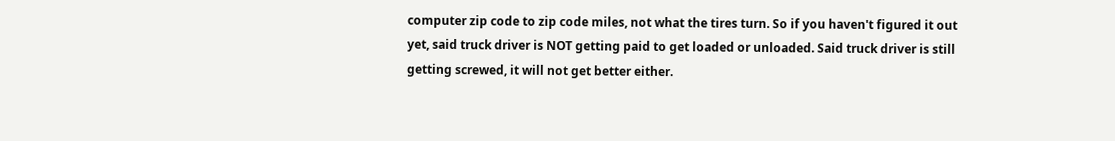computer zip code to zip code miles, not what the tires turn. So if you haven't figured it out yet, said truck driver is NOT getting paid to get loaded or unloaded. Said truck driver is still getting screwed, it will not get better either.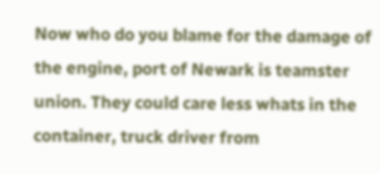Now who do you blame for the damage of the engine, port of Newark is teamster union. They could care less whats in the container, truck driver from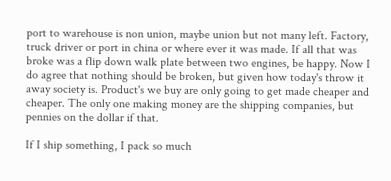port to warehouse is non union, maybe union but not many left. Factory, truck driver or port in china or where ever it was made. If all that was broke was a flip down walk plate between two engines, be happy. Now I do agree that nothing should be broken, but given how today's throw it away society is. Product's we buy are only going to get made cheaper and cheaper. The only one making money are the shipping companies, but pennies on the dollar if that.

If I ship something, I pack so much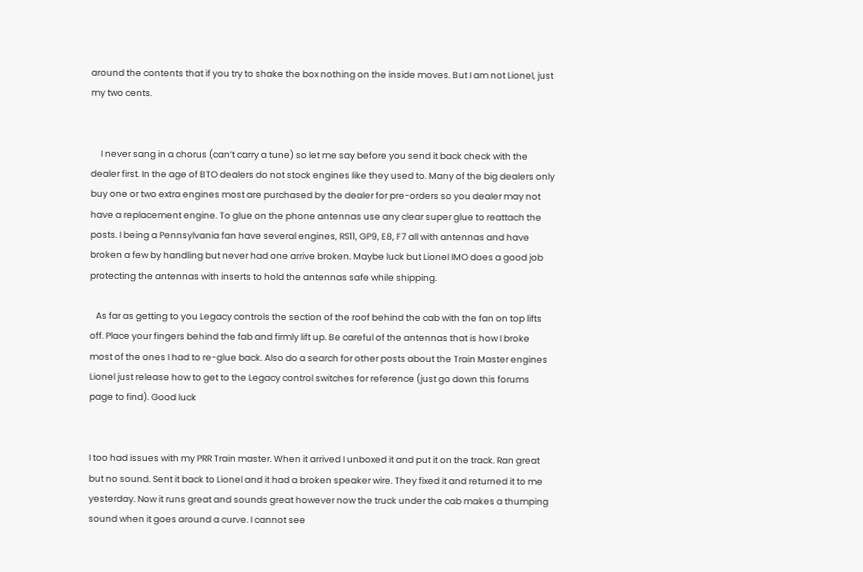around the contents that if you try to shake the box nothing on the inside moves. But I am not Lionel, just my two cents.


     I never sang in a chorus (can’t carry a tune) so let me say before you send it back check with the dealer first. In the age of BTO dealers do not stock engines like they used to. Many of the big dealers only buy one or two extra engines most are purchased by the dealer for pre-orders so you dealer may not have a replacement engine. To glue on the phone antennas use any clear super glue to reattach the posts. I being a Pennsylvania fan have several engines, RS11, GP9, E8, F7 all with antennas and have broken a few by handling but never had one arrive broken. Maybe luck but Lionel IMO does a good job protecting the antennas with inserts to hold the antennas safe while shipping.

   As far as getting to you Legacy controls the section of the roof behind the cab with the fan on top lifts off. Place your fingers behind the fab and firmly lift up. Be careful of the antennas that is how I broke most of the ones I had to re-glue back. Also do a search for other posts about the Train Master engines Lionel just release how to get to the Legacy control switches for reference (just go down this forums page to find). Good luck


I too had issues with my PRR Train master. When it arrived I unboxed it and put it on the track. Ran great but no sound. Sent it back to Lionel and it had a broken speaker wire. They fixed it and returned it to me yesterday. Now it runs great and sounds great however now the truck under the cab makes a thumping sound when it goes around a curve. I cannot see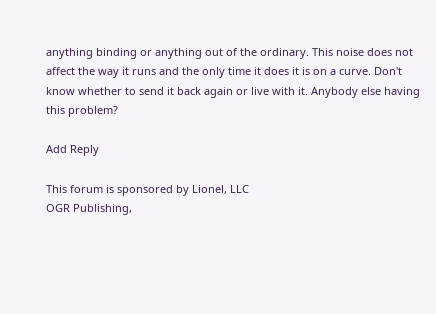anything binding or anything out of the ordinary. This noise does not affect the way it runs and the only time it does it is on a curve. Don't know whether to send it back again or live with it. Anybody else having this problem?

Add Reply

This forum is sponsored by Lionel, LLC
OGR Publishing,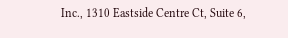Inc., 1310 Eastside Centre Ct, Suite 6,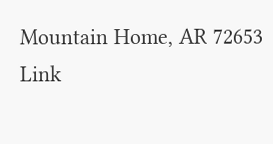Mountain Home, AR 72653
Link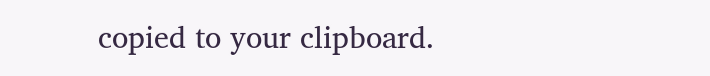copied to your clipboard.